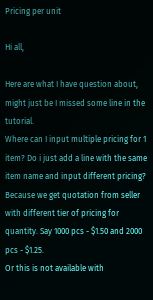Pricing per unit

Hi all,

Here are what I have question about, might just be I missed some line in the tutorial.
Where can I input multiple pricing for 1 item? Do i just add a line with the same item name and input different pricing?
Because we get quotation from seller with different tier of pricing for quantity. Say 1000 pcs - $1.50 and 2000 pcs - $1.25.
Or this is not available with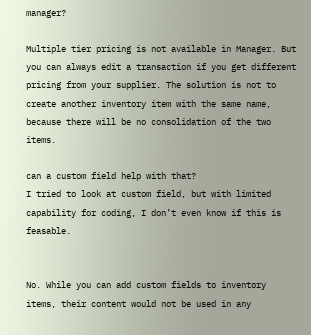manager?

Multiple tier pricing is not available in Manager. But you can always edit a transaction if you get different pricing from your supplier. The solution is not to create another inventory item with the same name, because there will be no consolidation of the two items.

can a custom field help with that?
I tried to look at custom field, but with limited capability for coding, I don’t even know if this is feasable.


No. While you can add custom fields to inventory items, their content would not be used in any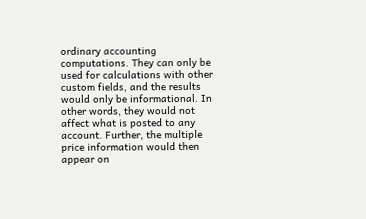ordinary accounting computations. They can only be used for calculations with other custom fields, and the results would only be informational. In other words, they would not affect what is posted to any account. Further, the multiple price information would then appear on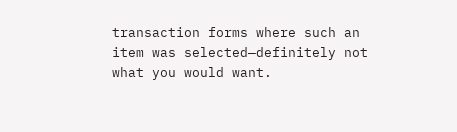transaction forms where such an item was selected—definitely not what you would want.